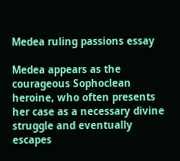Medea ruling passions essay

Medea appears as the courageous Sophoclean heroine, who often presents her case as a necessary divine struggle and eventually escapes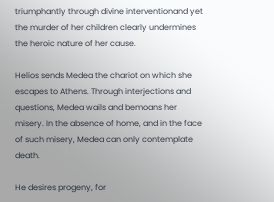triumphantly through divine interventionand yet the murder of her children clearly undermines the heroic nature of her cause.

Helios sends Medea the chariot on which she escapes to Athens. Through interjections and questions, Medea wails and bemoans her misery. In the absence of home, and in the face of such misery, Medea can only contemplate death.

He desires progeny, for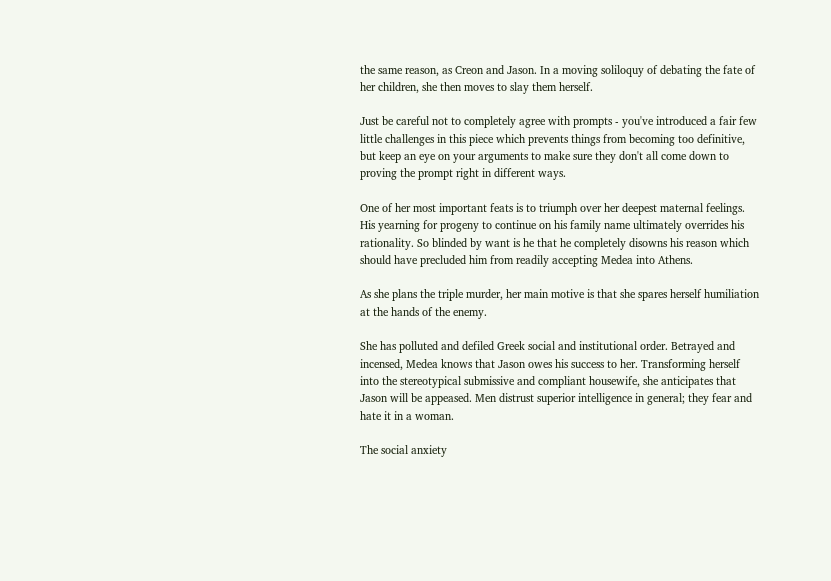the same reason, as Creon and Jason. In a moving soliloquy of debating the fate of her children, she then moves to slay them herself.

Just be careful not to completely agree with prompts - you've introduced a fair few little challenges in this piece which prevents things from becoming too definitive, but keep an eye on your arguments to make sure they don't all come down to proving the prompt right in different ways.

One of her most important feats is to triumph over her deepest maternal feelings. His yearning for progeny to continue on his family name ultimately overrides his rationality. So blinded by want is he that he completely disowns his reason which should have precluded him from readily accepting Medea into Athens.

As she plans the triple murder, her main motive is that she spares herself humiliation at the hands of the enemy.

She has polluted and defiled Greek social and institutional order. Betrayed and incensed, Medea knows that Jason owes his success to her. Transforming herself into the stereotypical submissive and compliant housewife, she anticipates that Jason will be appeased. Men distrust superior intelligence in general; they fear and hate it in a woman.

The social anxiety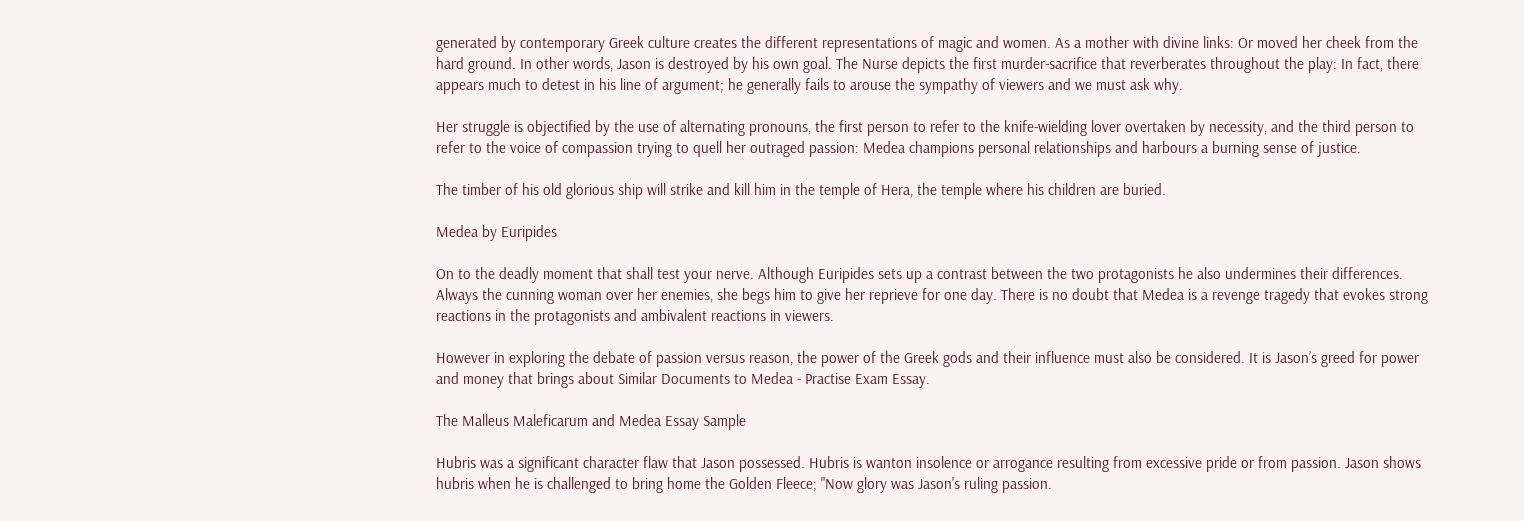generated by contemporary Greek culture creates the different representations of magic and women. As a mother with divine links: Or moved her cheek from the hard ground. In other words, Jason is destroyed by his own goal. The Nurse depicts the first murder-sacrifice that reverberates throughout the play: In fact, there appears much to detest in his line of argument; he generally fails to arouse the sympathy of viewers and we must ask why.

Her struggle is objectified by the use of alternating pronouns, the first person to refer to the knife-wielding lover overtaken by necessity, and the third person to refer to the voice of compassion trying to quell her outraged passion: Medea champions personal relationships and harbours a burning sense of justice.

The timber of his old glorious ship will strike and kill him in the temple of Hera, the temple where his children are buried.

Medea by Euripides

On to the deadly moment that shall test your nerve. Although Euripides sets up a contrast between the two protagonists he also undermines their differences. Always the cunning woman over her enemies, she begs him to give her reprieve for one day. There is no doubt that Medea is a revenge tragedy that evokes strong reactions in the protagonists and ambivalent reactions in viewers.

However in exploring the debate of passion versus reason, the power of the Greek gods and their influence must also be considered. It is Jason’s greed for power and money that brings about Similar Documents to Medea - Practise Exam Essay.

The Malleus Maleficarum and Medea Essay Sample

Hubris was a significant character flaw that Jason possessed. Hubris is wanton insolence or arrogance resulting from excessive pride or from passion. Jason shows hubris when he is challenged to bring home the Golden Fleece; "Now glory was Jason's ruling passion.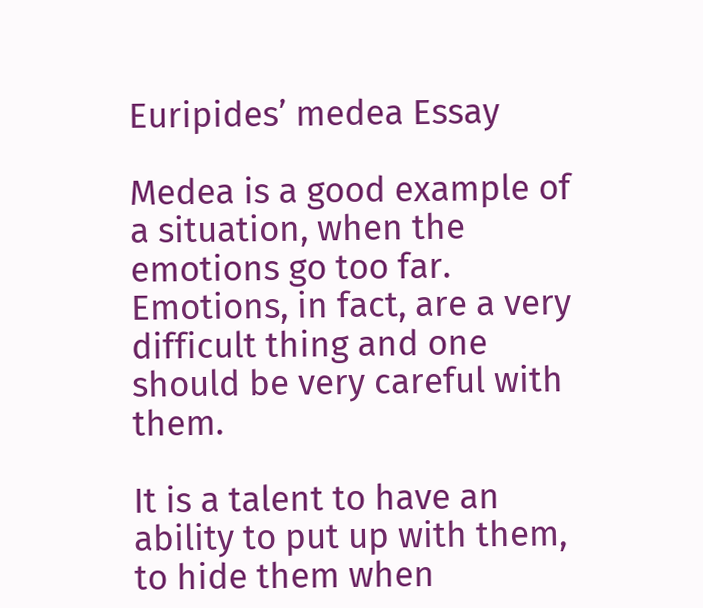Euripides’ medea Essay

Medea is a good example of a situation, when the emotions go too far. Emotions, in fact, are a very difficult thing and one should be very careful with them.

It is a talent to have an ability to put up with them, to hide them when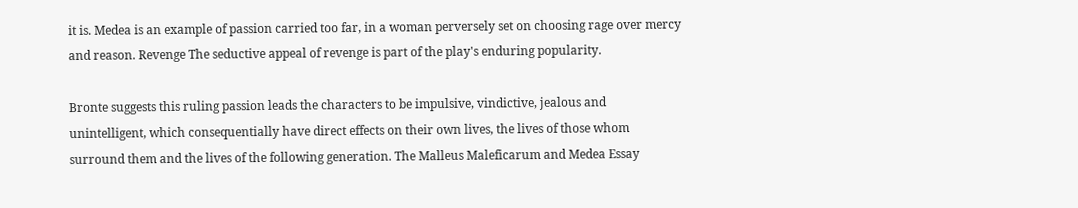it is. Medea is an example of passion carried too far, in a woman perversely set on choosing rage over mercy and reason. Revenge The seductive appeal of revenge is part of the play's enduring popularity.

Bronte suggests this ruling passion leads the characters to be impulsive, vindictive, jealous and unintelligent, which consequentially have direct effects on their own lives, the lives of those whom surround them and the lives of the following generation. The Malleus Maleficarum and Medea Essay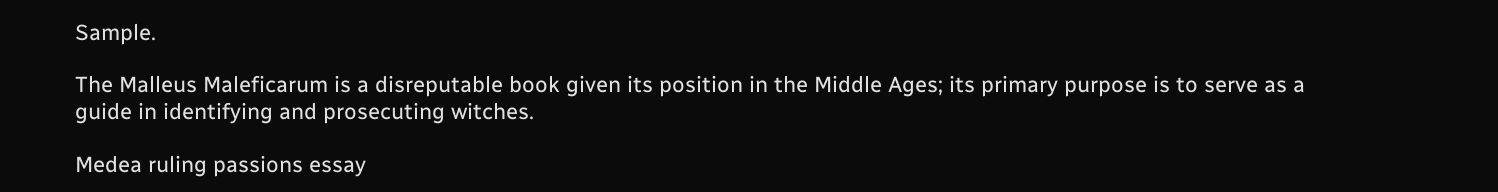Sample.

The Malleus Maleficarum is a disreputable book given its position in the Middle Ages; its primary purpose is to serve as a guide in identifying and prosecuting witches.

Medea ruling passions essay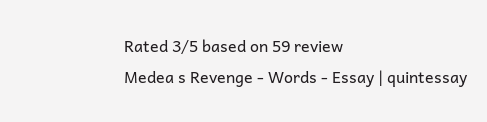Rated 3/5 based on 59 review
Medea s Revenge - Words - Essay | quintessay